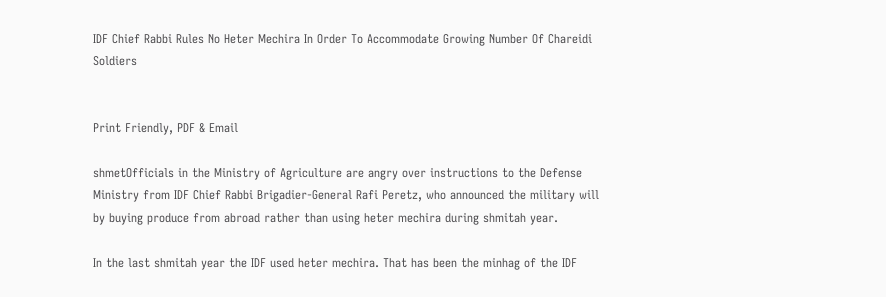IDF Chief Rabbi Rules No Heter Mechira In Order To Accommodate Growing Number Of Chareidi Soldiers


Print Friendly, PDF & Email

shmetOfficials in the Ministry of Agriculture are angry over instructions to the Defense Ministry from IDF Chief Rabbi Brigadier-General Rafi Peretz, who announced the military will by buying produce from abroad rather than using heter mechira during shmitah year.

In the last shmitah year the IDF used heter mechira. That has been the minhag of the IDF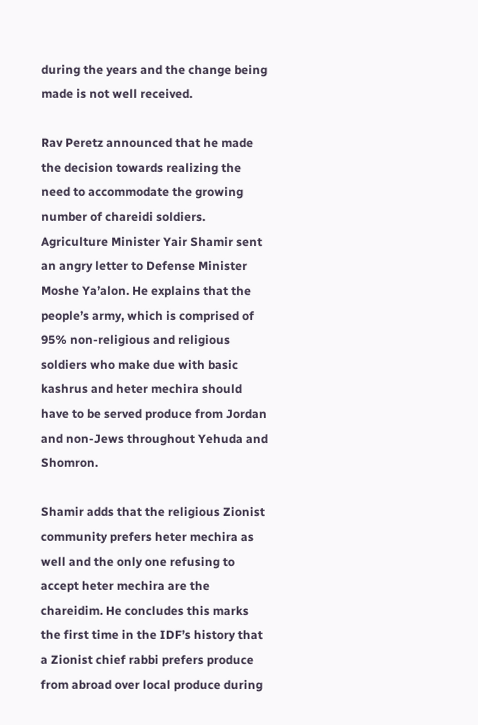during the years and the change being made is not well received.

Rav Peretz announced that he made the decision towards realizing the need to accommodate the growing number of chareidi soldiers. Agriculture Minister Yair Shamir sent an angry letter to Defense Minister Moshe Ya’alon. He explains that the people’s army, which is comprised of 95% non-religious and religious soldiers who make due with basic kashrus and heter mechira should have to be served produce from Jordan and non-Jews throughout Yehuda and Shomron.

Shamir adds that the religious Zionist community prefers heter mechira as well and the only one refusing to accept heter mechira are the chareidim. He concludes this marks the first time in the IDF’s history that a Zionist chief rabbi prefers produce from abroad over local produce during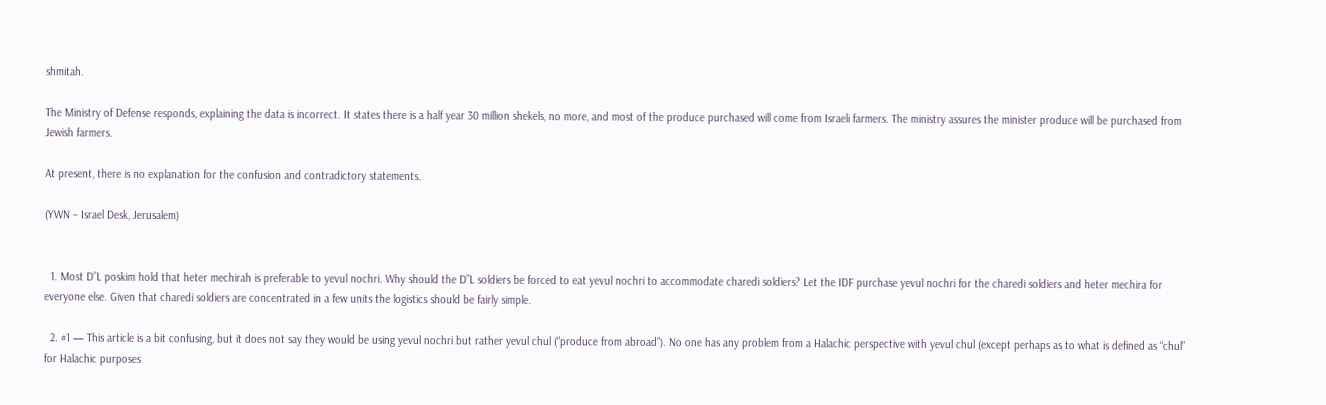shmitah.

The Ministry of Defense responds, explaining the data is incorrect. It states there is a half year 30 million shekels, no more, and most of the produce purchased will come from Israeli farmers. The ministry assures the minister produce will be purchased from Jewish farmers.

At present, there is no explanation for the confusion and contradictory statements.

(YWN – Israel Desk, Jerusalem)


  1. Most D”L poskim hold that heter mechirah is preferable to yevul nochri. Why should the D”L soldiers be forced to eat yevul nochri to accommodate charedi soldiers? Let the IDF purchase yevul nochri for the charedi soldiers and heter mechira for everyone else. Given that charedi soldiers are concentrated in a few units the logistics should be fairly simple.

  2. #1 — This article is a bit confusing, but it does not say they would be using yevul nochri but rather yevul chul (“produce from abroad”). No one has any problem from a Halachic perspective with yevul chul (except perhaps as to what is defined as “chul” for Halachic purposes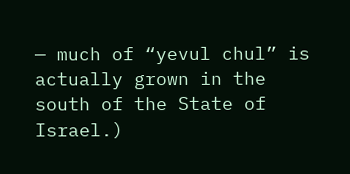— much of “yevul chul” is actually grown in the south of the State of Israel.)